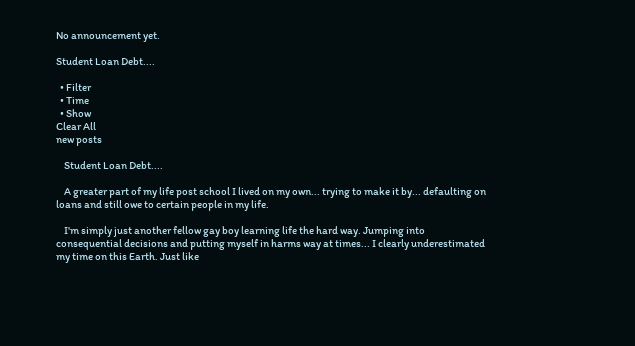No announcement yet.

Student Loan Debt....

  • Filter
  • Time
  • Show
Clear All
new posts

    Student Loan Debt....

    A greater part of my life post school I lived on my own... trying to make it by... defaulting on loans and still owe to certain people in my life.

    I'm simply just another fellow gay boy learning life the hard way. Jumping into consequential decisions and putting myself in harms way at times... I clearly underestimated my time on this Earth. Just like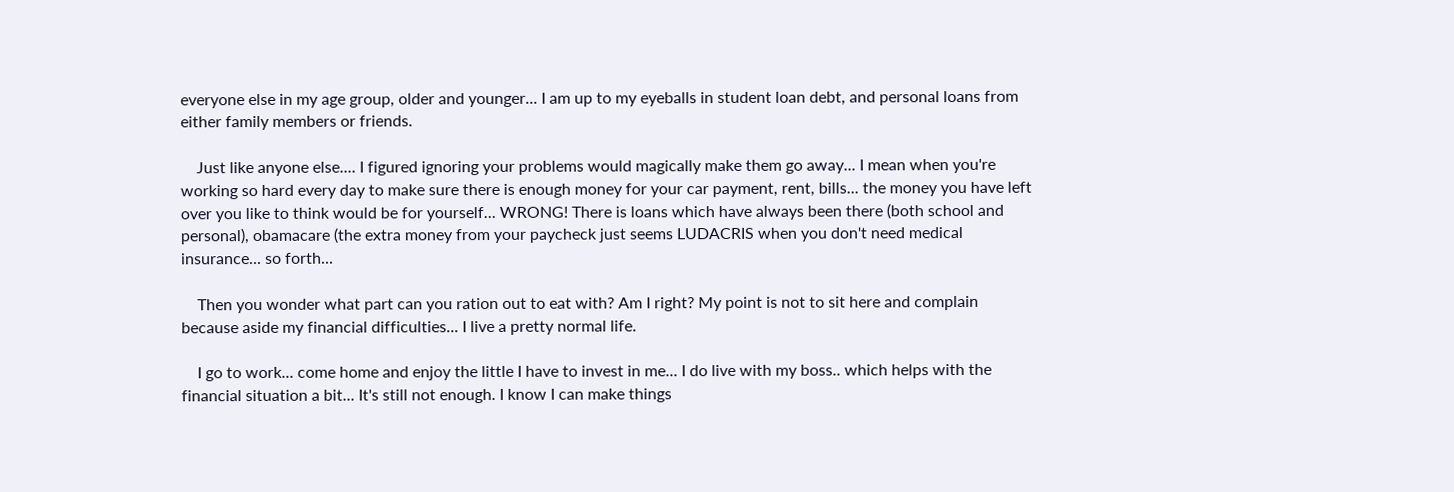everyone else in my age group, older and younger... I am up to my eyeballs in student loan debt, and personal loans from either family members or friends.

    Just like anyone else.... I figured ignoring your problems would magically make them go away... I mean when you're working so hard every day to make sure there is enough money for your car payment, rent, bills... the money you have left over you like to think would be for yourself... WRONG! There is loans which have always been there (both school and personal), obamacare (the extra money from your paycheck just seems LUDACRIS when you don't need medical insurance... so forth...

    Then you wonder what part can you ration out to eat with? Am I right? My point is not to sit here and complain because aside my financial difficulties... I live a pretty normal life.

    I go to work... come home and enjoy the little I have to invest in me... I do live with my boss.. which helps with the financial situation a bit... It's still not enough. I know I can make things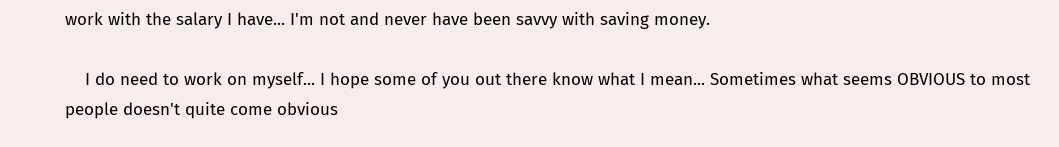work with the salary I have... I'm not and never have been savvy with saving money.

    I do need to work on myself... I hope some of you out there know what I mean... Sometimes what seems OBVIOUS to most people doesn't quite come obvious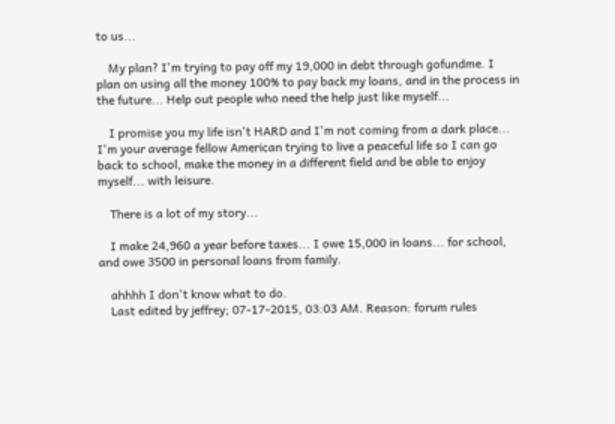to us...

    My plan? I'm trying to pay off my 19,000 in debt through gofundme. I plan on using all the money 100% to pay back my loans, and in the process in the future... Help out people who need the help just like myself...

    I promise you my life isn't HARD and I'm not coming from a dark place... I'm your average fellow American trying to live a peaceful life so I can go back to school, make the money in a different field and be able to enjoy myself... with leisure.

    There is a lot of my story...

    I make 24,960 a year before taxes... I owe 15,000 in loans... for school, and owe 3500 in personal loans from family.

    ahhhh I don't know what to do.
    Last edited by jeffrey; 07-17-2015, 03:03 AM. Reason: forum rules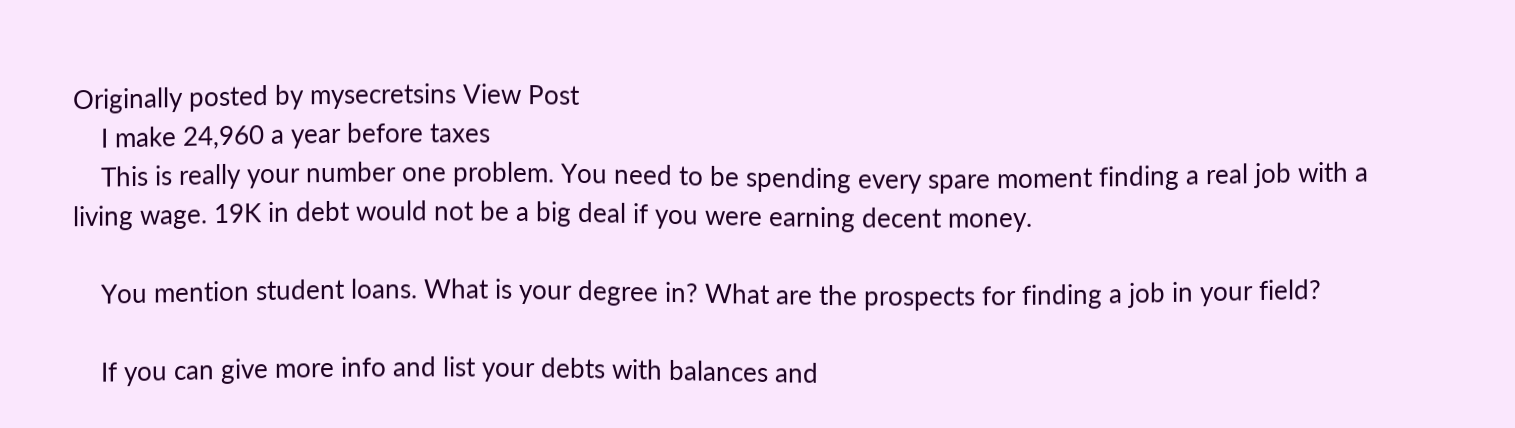Originally posted by mysecretsins View Post
    I make 24,960 a year before taxes
    This is really your number one problem. You need to be spending every spare moment finding a real job with a living wage. 19K in debt would not be a big deal if you were earning decent money.

    You mention student loans. What is your degree in? What are the prospects for finding a job in your field?

    If you can give more info and list your debts with balances and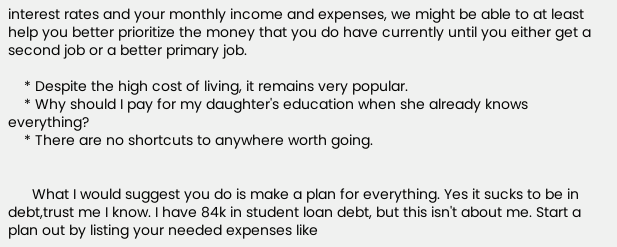interest rates and your monthly income and expenses, we might be able to at least help you better prioritize the money that you do have currently until you either get a second job or a better primary job.

    * Despite the high cost of living, it remains very popular.
    * Why should I pay for my daughter's education when she already knows everything?
    * There are no shortcuts to anywhere worth going.


      What I would suggest you do is make a plan for everything. Yes it sucks to be in debt,trust me I know. I have 84k in student loan debt, but this isn't about me. Start a plan out by listing your needed expenses like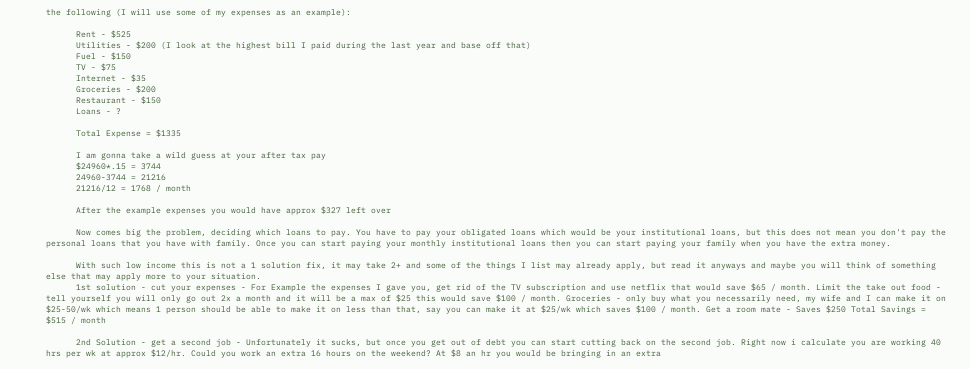the following (I will use some of my expenses as an example):

      Rent - $525
      Utilities - $200 (I look at the highest bill I paid during the last year and base off that)
      Fuel - $150
      TV - $75
      Internet - $35
      Groceries - $200
      Restaurant - $150
      Loans - ?

      Total Expense = $1335

      I am gonna take a wild guess at your after tax pay
      $24960*.15 = 3744
      24960-3744 = 21216
      21216/12 = 1768 / month

      After the example expenses you would have approx $327 left over

      Now comes big the problem, deciding which loans to pay. You have to pay your obligated loans which would be your institutional loans, but this does not mean you don't pay the personal loans that you have with family. Once you can start paying your monthly institutional loans then you can start paying your family when you have the extra money.

      With such low income this is not a 1 solution fix, it may take 2+ and some of the things I list may already apply, but read it anyways and maybe you will think of something else that may apply more to your situation.
      1st solution - cut your expenses - For Example the expenses I gave you, get rid of the TV subscription and use netflix that would save $65 / month. Limit the take out food - tell yourself you will only go out 2x a month and it will be a max of $25 this would save $100 / month. Groceries - only buy what you necessarily need, my wife and I can make it on $25-50/wk which means 1 person should be able to make it on less than that, say you can make it at $25/wk which saves $100 / month. Get a room mate - Saves $250 Total Savings = $515 / month

      2nd Solution - get a second job - Unfortunately it sucks, but once you get out of debt you can start cutting back on the second job. Right now i calculate you are working 40 hrs per wk at approx $12/hr. Could you work an extra 16 hours on the weekend? At $8 an hr you would be bringing in an extra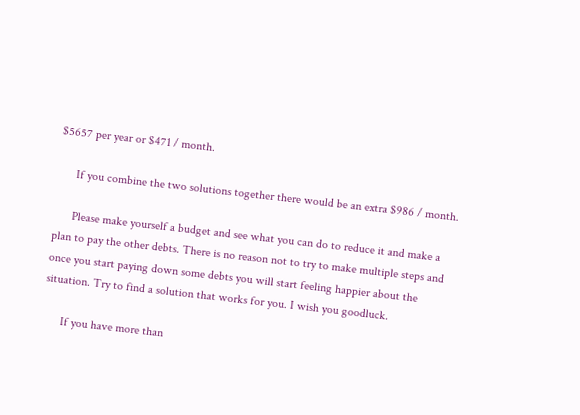$5657 per year or $471 / month.

      If you combine the two solutions together there would be an extra $986 / month.

      Please make yourself a budget and see what you can do to reduce it and make a plan to pay the other debts. There is no reason not to try to make multiple steps and once you start paying down some debts you will start feeling happier about the situation. Try to find a solution that works for you. I wish you goodluck.

      If you have more than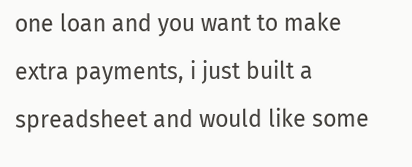one loan and you want to make extra payments, i just built a spreadsheet and would like some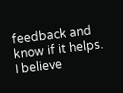feedback and know if it helps. I believe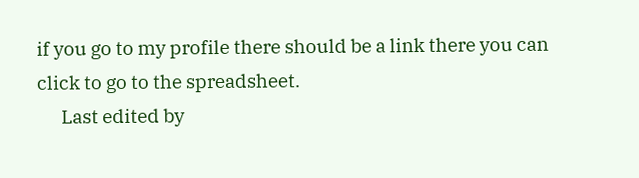if you go to my profile there should be a link there you can click to go to the spreadsheet.
      Last edited by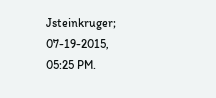Jsteinkruger; 07-19-2015, 05:25 PM.